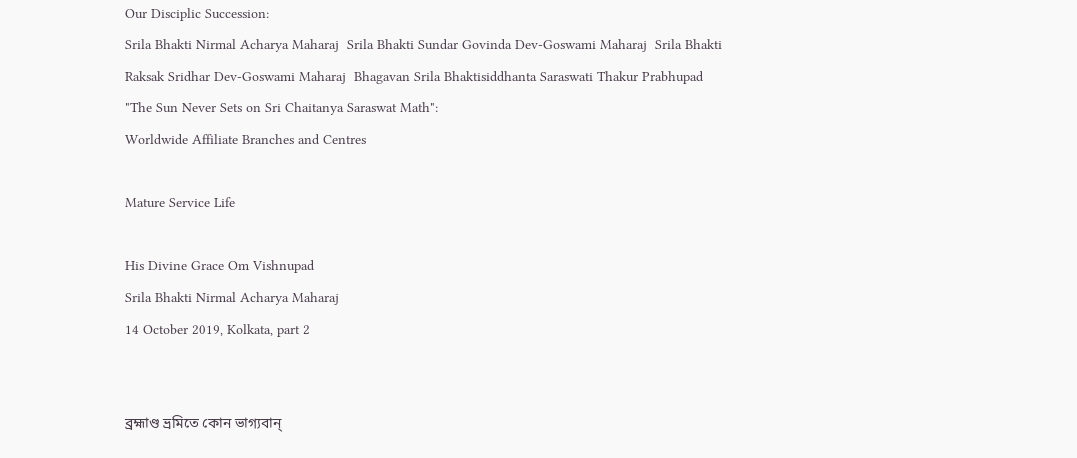Our Disciplic Succession:
Srila Bhakti Nirmal Acharya Maharaj  Srila Bhakti Sundar Govinda Dev-Goswami Maharaj  Srila Bhakti Raksak Sridhar Dev-Goswami Maharaj  Bhagavan Srila Bhaktisiddhanta Saraswati Thakur Prabhupad
"The Sun Never Sets on Sri Chaitanya Saraswat Math":
Worldwide Affiliate Branches and Centres

Mature Service Life

His Divine Grace Om Vishnupad
Srila Bhakti Nirmal Acharya Maharaj
14 October 2019, Kolkata, part 2


ব্রহ্মাণ্ড ভ্রমিতে কোন ভাগ্যবান্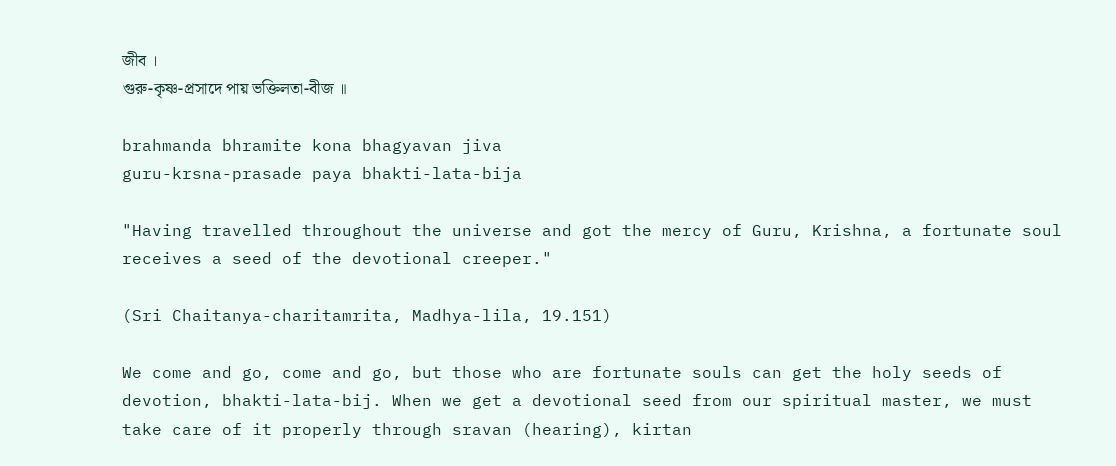জীব ।
গুরু-কৃষ্ণ-প্রসাদে পায় ভক্তিলতা-বীজ ॥

brahmanda bhramite kona bhagyavan jiva
guru-krsna-prasade paya bhakti-lata-bija

"Having travelled throughout the universe and got the mercy of Guru, Krishna, a fortunate soul receives a seed of the devotional creeper."

(Sri Chaitanya-charitamrita, Madhya-lila, 19.151)

We come and go, come and go, but those who are fortunate souls can get the holy seeds of devotion, bhakti-lata-bij. When we get a devotional seed from our spiritual master, we must take care of it properly through sravan (hearing), kirtan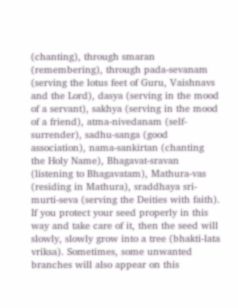(chanting), through smaran (remembering), through pada-sevanam (serving the lotus feet of Guru, Vaishnavs and the Lord), dasya (serving in the mood of a servant), sakhya (serving in the mood of a friend), atma-nivedanam (self-surrender), sadhu-sanga (good association), nama-sankirtan (chanting the Holy Name), Bhagavat-sravan (listening to Bhagavatam), Mathura-vas (residing in Mathura), sraddhaya sri-murti-seva (serving the Deities with faith). If you protect your seed properly in this way and take care of it, then the seed will slowly, slowly grow into a tree (bhakti-lata vriksa). Sometimes, some unwanted branches will also appear on this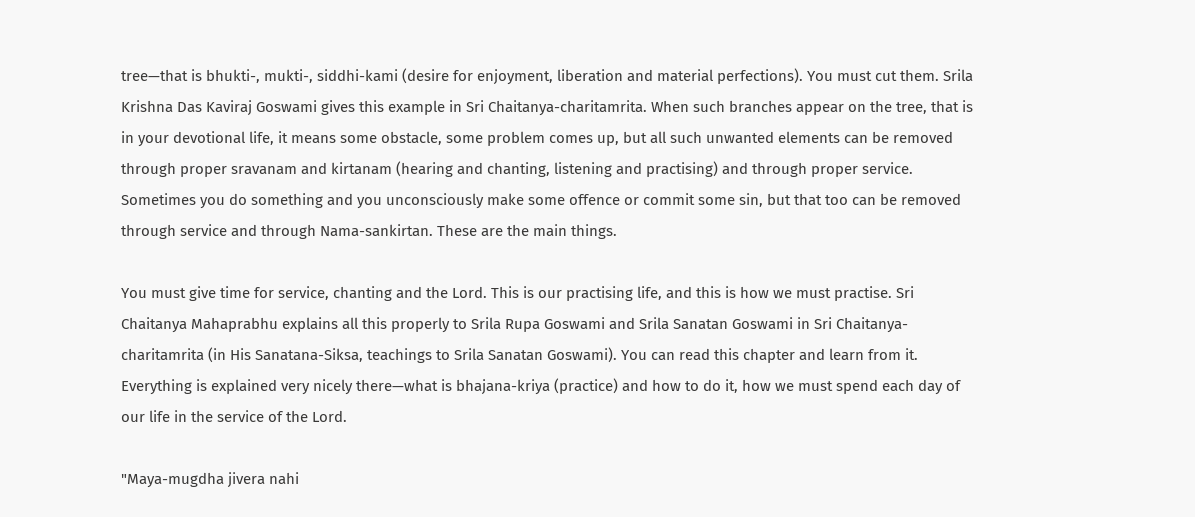tree—that is bhukti-, mukti-, siddhi-kami (desire for enjoyment, liberation and material perfections). You must cut them. Srila Krishna Das Kaviraj Goswami gives this example in Sri Chaitanya-charitamrita. When such branches appear on the tree, that is in your devotional life, it means some obstacle, some problem comes up, but all such unwanted elements can be removed through proper sravanam and kirtanam (hearing and chanting, listening and practising) and through proper service. Sometimes you do something and you unconsciously make some offence or commit some sin, but that too can be removed through service and through Nama-sankirtan. These are the main things.

You must give time for service, chanting and the Lord. This is our practising life, and this is how we must practise. Sri Chaitanya Mahaprabhu explains all this properly to Srila Rupa Goswami and Srila Sanatan Goswami in Sri Chaitanya-charitamrita (in His Sanatana-Siksa, teachings to Srila Sanatan Goswami). You can read this chapter and learn from it. Everything is explained very nicely there—what is bhajana-kriya (practice) and how to do it, how we must spend each day of our life in the service of the Lord.

"Maya-mugdha jivera nahi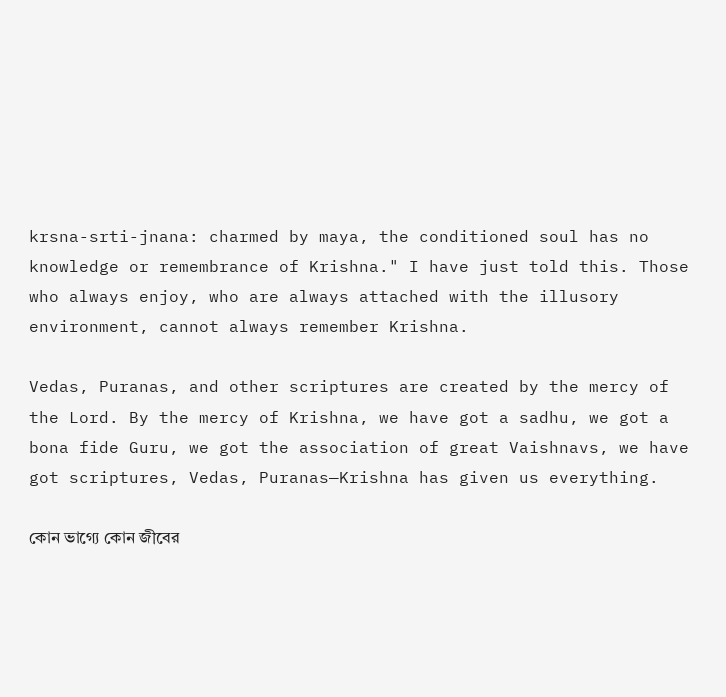krsna-srti-jnana: charmed by maya, the conditioned soul has no knowledge or remembrance of Krishna." I have just told this. Those who always enjoy, who are always attached with the illusory environment, cannot always remember Krishna.

Vedas, Puranas, and other scriptures are created by the mercy of the Lord. By the mercy of Krishna, we have got a sadhu, we got a bona fide Guru, we got the association of great Vaishnavs, we have got scriptures, Vedas, Puranas—Krishna has given us everything.

কোন ভাগ্যে কোন জীবের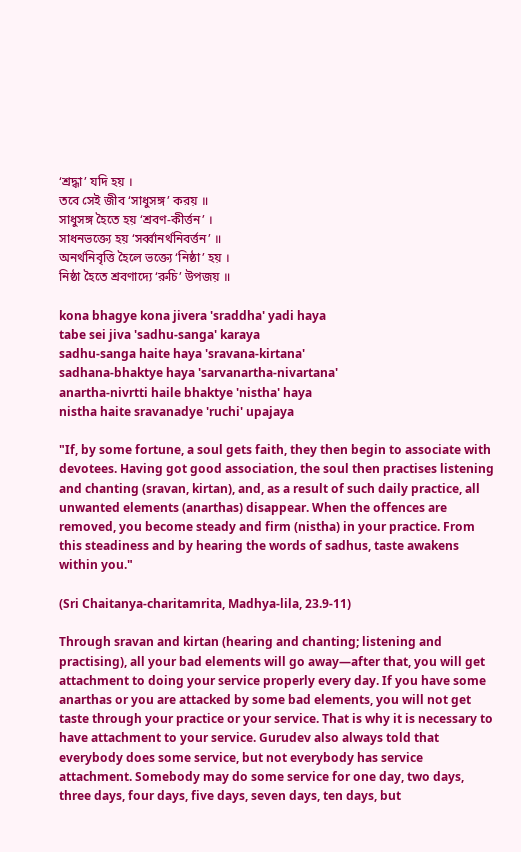‘শ্রদ্ধা’ যদি হয় ।
তবে সেই জীব ‘সাধুসঙ্গ’ করয় ॥
সাধুসঙ্গ হৈতে হয় ‘শ্রবণ-কীর্ত্তন’ ।
সাধনভক্ত্যে হয় ‘সর্ব্বানর্থনিবর্ত্তন’ ॥
অনর্থনিবৃত্তি হৈলে ভক্ত্যে ‘নিষ্ঠা’ হয় ।
নিষ্ঠা হৈতে শ্রবণাদ্যে ‘রুচি’ উপজয় ॥

kona bhagye kona jivera 'sraddha' yadi haya
tabe sei jiva 'sadhu-sanga' karaya
sadhu-sanga haite haya 'sravana-kirtana'
sadhana-bhaktye haya 'sarvanartha-nivartana'
anartha-nivrtti haile bhaktye 'nistha' haya
nistha haite sravanadye 'ruchi' upajaya

"If, by some fortune, a soul gets faith, they then begin to associate with devotees. Having got good association, the soul then practises listening and chanting (sravan, kirtan), and, as a result of such daily practice, all unwanted elements (anarthas) disappear. When the offences are removed, you become steady and firm (nistha) in your practice. From this steadiness and by hearing the words of sadhus, taste awakens within you."

(Sri Chaitanya-charitamrita, Madhya-lila, 23.9-11)

Through sravan and kirtan (hearing and chanting; listening and practising), all your bad elements will go away—after that, you will get attachment to doing your service properly every day. If you have some anarthas or you are attacked by some bad elements, you will not get taste through your practice or your service. That is why it is necessary to have attachment to your service. Gurudev also always told that everybody does some service, but not everybody has service attachment. Somebody may do some service for one day, two days, three days, four days, five days, seven days, ten days, but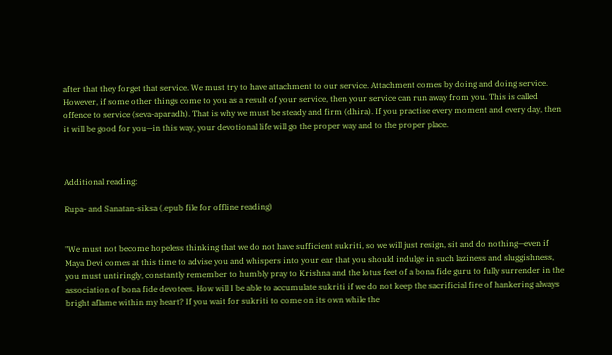after that they forget that service. We must try to have attachment to our service. Attachment comes by doing and doing service. However, if some other things come to you as a result of your service, then your service can run away from you. This is called offence to service (seva-aparadh). That is why we must be steady and firm (dhira). If you practise every moment and every day, then it will be good for you—in this way, your devotional life will go the proper way and to the proper place.



Additional reading:

Rupa- and Sanatan-siksa (.epub file for offline reading)


"We must not become hopeless thinking that we do not have sufficient sukriti, so we will just resign, sit and do nothing—even if Maya Devi comes at this time to advise you and whispers into your ear that you should indulge in such laziness and sluggishness, you must untiringly, constantly remember to humbly pray to Krishna and the lotus feet of a bona fide guru to fully surrender in the association of bona fide devotees. How will I be able to accumulate sukriti if we do not keep the sacrificial fire of hankering always bright aflame within my heart? If you wait for sukriti to come on its own while the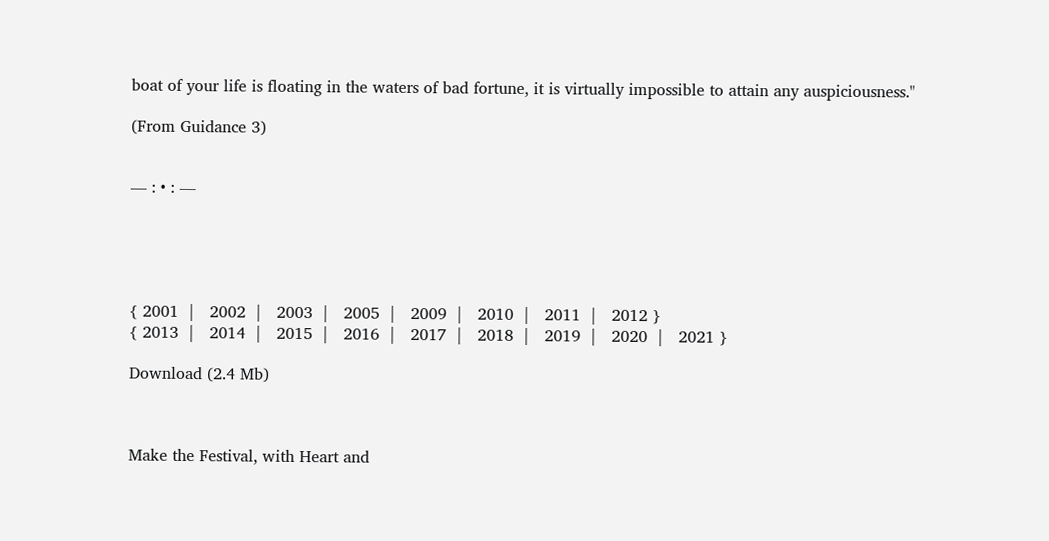boat of your life is floating in the waters of bad fortune, it is virtually impossible to attain any auspiciousness."

(From Guidance 3)


— : • : —





{ 2001  |   2002  |   2003  |   2005  |   2009  |   2010  |   2011  |   2012 }
{ 2013  |   2014  |   2015  |   2016  |   2017  |   2018  |   2019  |   2020  |   2021 }

Download (2.4 Mb)



Make the Festival, with Heart and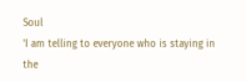Soul
'I am telling to everyone who is staying in the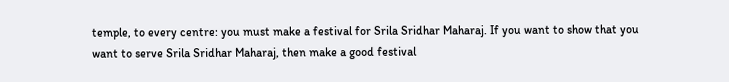temple, to every centre: you must make a festival for Srila Sridhar Maharaj. If you want to show that you want to serve Srila Sridhar Maharaj, then make a good festival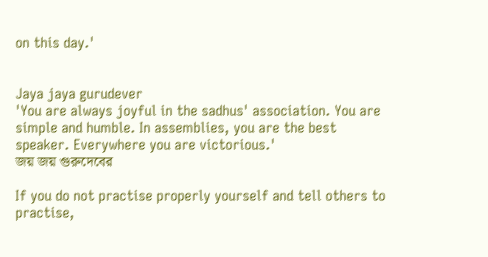on this day.'


Jaya jaya gurudever
'You are always joyful in the sadhus' association. You are simple and humble. In assemblies, you are the best speaker. Everywhere you are victorious.'
জয় জয় গুরুদেবের

If you do not practise properly yourself and tell others to practise,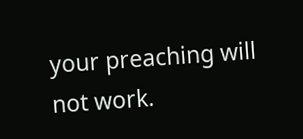your preaching will not work.